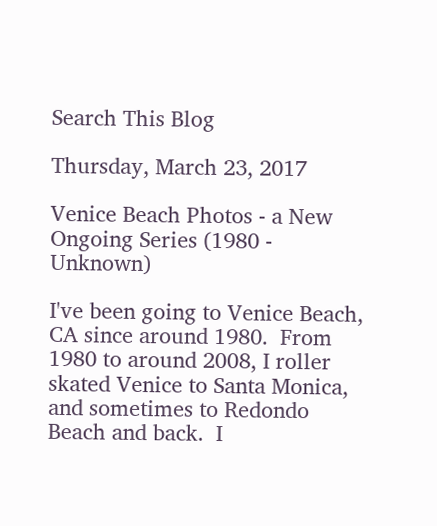Search This Blog

Thursday, March 23, 2017

Venice Beach Photos - a New Ongoing Series (1980 - Unknown)

I've been going to Venice Beach, CA since around 1980.  From 1980 to around 2008, I roller skated Venice to Santa Monica, and sometimes to Redondo Beach and back.  I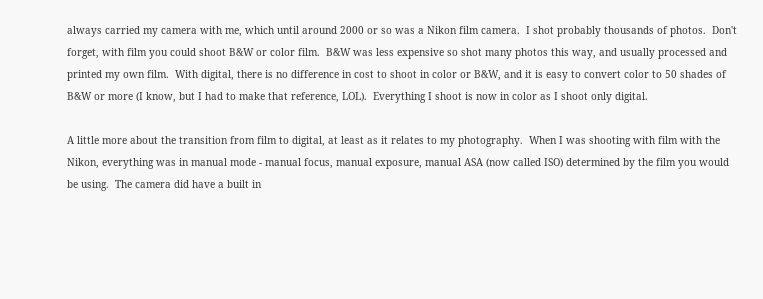always carried my camera with me, which until around 2000 or so was a Nikon film camera.  I shot probably thousands of photos.  Don't forget, with film you could shoot B&W or color film.  B&W was less expensive so shot many photos this way, and usually processed and printed my own film.  With digital, there is no difference in cost to shoot in color or B&W, and it is easy to convert color to 50 shades of B&W or more (I know, but I had to make that reference, LOL).  Everything I shoot is now in color as I shoot only digital.

A little more about the transition from film to digital, at least as it relates to my photography.  When I was shooting with film with the Nikon, everything was in manual mode - manual focus, manual exposure, manual ASA (now called ISO) determined by the film you would be using.  The camera did have a built in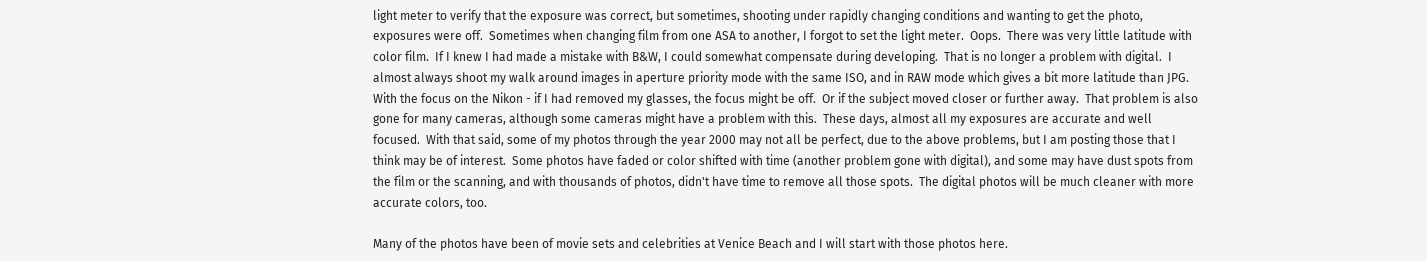light meter to verify that the exposure was correct, but sometimes, shooting under rapidly changing conditions and wanting to get the photo, exposures were off.  Sometimes when changing film from one ASA to another, I forgot to set the light meter.  Oops.  There was very little latitude with color film.  If I knew I had made a mistake with B&W, I could somewhat compensate during developing.  That is no longer a problem with digital.  I almost always shoot my walk around images in aperture priority mode with the same ISO, and in RAW mode which gives a bit more latitude than JPG.  With the focus on the Nikon - if I had removed my glasses, the focus might be off.  Or if the subject moved closer or further away.  That problem is also gone for many cameras, although some cameras might have a problem with this.  These days, almost all my exposures are accurate and well focused.  With that said, some of my photos through the year 2000 may not all be perfect, due to the above problems, but I am posting those that I think may be of interest.  Some photos have faded or color shifted with time (another problem gone with digital), and some may have dust spots from the film or the scanning, and with thousands of photos, didn't have time to remove all those spots.  The digital photos will be much cleaner with more accurate colors, too.

Many of the photos have been of movie sets and celebrities at Venice Beach and I will start with those photos here.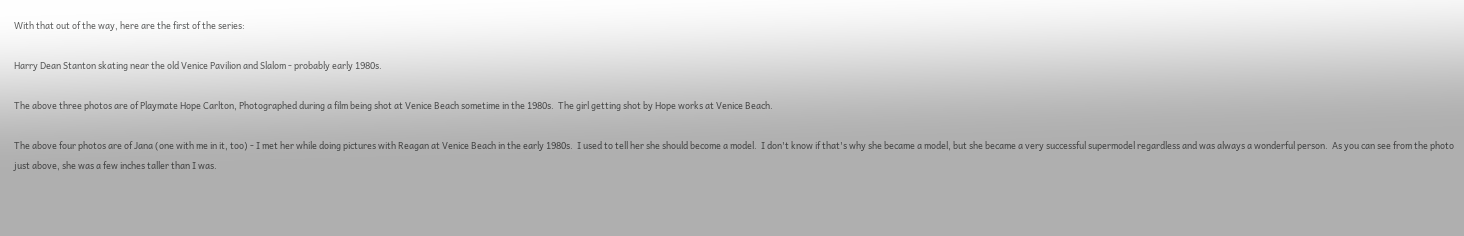With that out of the way, here are the first of the series:

Harry Dean Stanton skating near the old Venice Pavilion and Slalom - probably early 1980s.

The above three photos are of Playmate Hope Carlton, Photographed during a film being shot at Venice Beach sometime in the 1980s.  The girl getting shot by Hope works at Venice Beach.

The above four photos are of Jana (one with me in it, too) - I met her while doing pictures with Reagan at Venice Beach in the early 1980s.  I used to tell her she should become a model.  I don't know if that's why she became a model, but she became a very successful supermodel regardless and was always a wonderful person.  As you can see from the photo just above, she was a few inches taller than I was.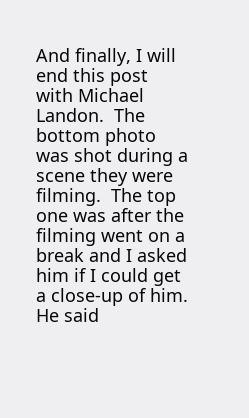And finally, I will end this post with Michael Landon.  The bottom photo was shot during a scene they were filming.  The top one was after the filming went on a break and I asked him if I could get a close-up of him.  He said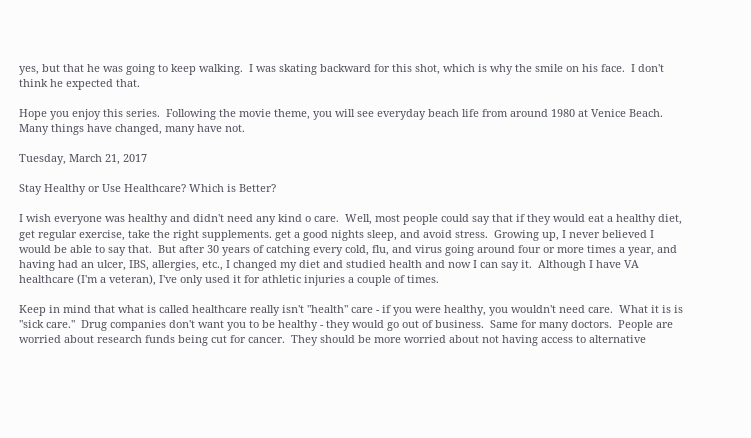yes, but that he was going to keep walking.  I was skating backward for this shot, which is why the smile on his face.  I don't think he expected that.

Hope you enjoy this series.  Following the movie theme, you will see everyday beach life from around 1980 at Venice Beach.  Many things have changed, many have not.

Tuesday, March 21, 2017

Stay Healthy or Use Healthcare? Which is Better?

I wish everyone was healthy and didn't need any kind o care.  Well, most people could say that if they would eat a healthy diet, get regular exercise, take the right supplements. get a good nights sleep, and avoid stress.  Growing up, I never believed I would be able to say that.  But after 30 years of catching every cold, flu, and virus going around four or more times a year, and having had an ulcer, IBS, allergies, etc., I changed my diet and studied health and now I can say it.  Although I have VA healthcare (I'm a veteran), I've only used it for athletic injuries a couple of times.

Keep in mind that what is called healthcare really isn't "health" care - if you were healthy, you wouldn't need care.  What it is is "sick care."  Drug companies don't want you to be healthy - they would go out of business.  Same for many doctors.  People are worried about research funds being cut for cancer.  They should be more worried about not having access to alternative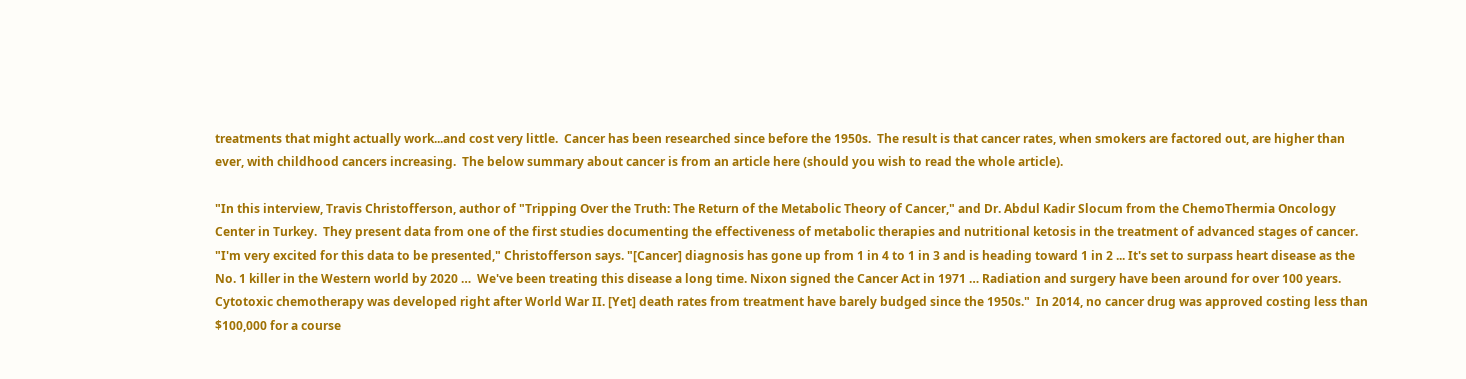treatments that might actually work...and cost very little.  Cancer has been researched since before the 1950s.  The result is that cancer rates, when smokers are factored out, are higher than ever, with childhood cancers increasing.  The below summary about cancer is from an article here (should you wish to read the whole article).

"In this interview, Travis Christofferson, author of "Tripping Over the Truth: The Return of the Metabolic Theory of Cancer," and Dr. Abdul Kadir Slocum from the ChemoThermia Oncology Center in Turkey.  They present data from one of the first studies documenting the effectiveness of metabolic therapies and nutritional ketosis in the treatment of advanced stages of cancer.  "I'm very excited for this data to be presented," Christofferson says. "[Cancer] diagnosis has gone up from 1 in 4 to 1 in 3 and is heading toward 1 in 2 ... It's set to surpass heart disease as the No. 1 killer in the Western world by 2020 …  We've been treating this disease a long time. Nixon signed the Cancer Act in 1971 … Radiation and surgery have been around for over 100 years. Cytotoxic chemotherapy was developed right after World War II. [Yet] death rates from treatment have barely budged since the 1950s."  In 2014, no cancer drug was approved costing less than $100,000 for a course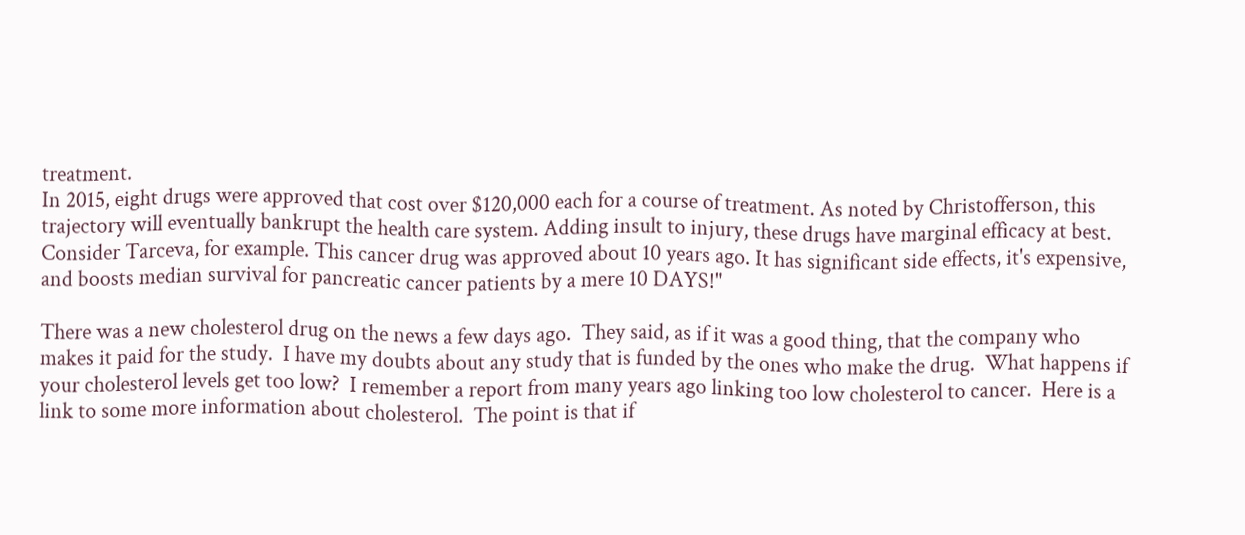treatment.
In 2015, eight drugs were approved that cost over $120,000 each for a course of treatment. As noted by Christofferson, this trajectory will eventually bankrupt the health care system. Adding insult to injury, these drugs have marginal efficacy at best.  Consider Tarceva, for example. This cancer drug was approved about 10 years ago. It has significant side effects, it's expensive, and boosts median survival for pancreatic cancer patients by a mere 10 DAYS!"

There was a new cholesterol drug on the news a few days ago.  They said, as if it was a good thing, that the company who makes it paid for the study.  I have my doubts about any study that is funded by the ones who make the drug.  What happens if your cholesterol levels get too low?  I remember a report from many years ago linking too low cholesterol to cancer.  Here is a link to some more information about cholesterol.  The point is that if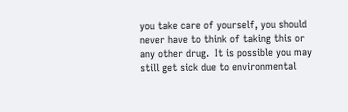you take care of yourself, you should never have to think of taking this or any other drug.  It is possible you may still get sick due to environmental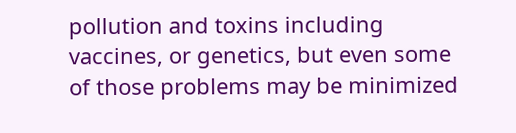pollution and toxins including vaccines, or genetics, but even some of those problems may be minimized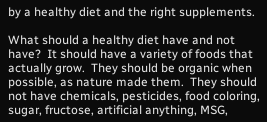by a healthy diet and the right supplements.

What should a healthy diet have and not have?  It should have a variety of foods that actually grow.  They should be organic when possible, as nature made them.  They should not have chemicals, pesticides, food coloring, sugar, fructose, artificial anything, MSG,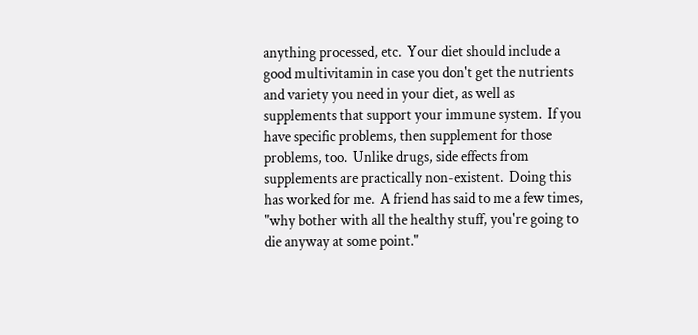anything processed, etc.  Your diet should include a good multivitamin in case you don't get the nutrients and variety you need in your diet, as well as supplements that support your immune system.  If you have specific problems, then supplement for those problems, too.  Unlike drugs, side effects from supplements are practically non-existent.  Doing this has worked for me.  A friend has said to me a few times, "why bother with all the healthy stuff, you're going to die anyway at some point."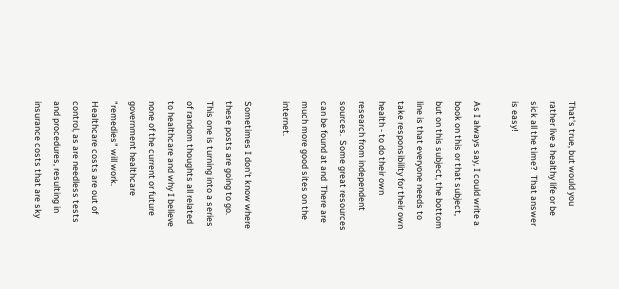That's true, but would you rather live a healthy life or be sick all the time?  That answer is easy!

As I always say, I could write a book on this or that subject, but on this subject, the bottom line is that everyone needs to take responsibility for their own health - to do their own research from independent sources.  Some great resources can be found at and  There are much more good sites on the internet.

Sometimes I don't know where these posts are going to go.  This one is turning into a series of random thoughts all related to healthcare and why I believe none of the current or future government healthcare "remedies" will work.  Healthcare costs are out of control, as are needless tests and procedures, resulting in insurance costs that are sky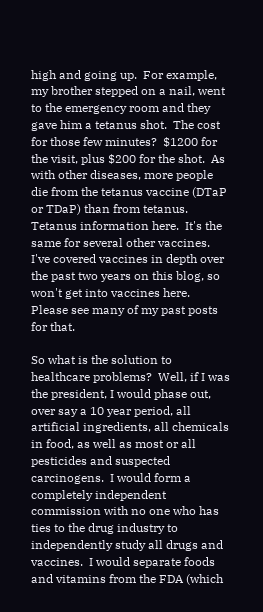high and going up.  For example, my brother stepped on a nail, went to the emergency room and they gave him a tetanus shot.  The cost for those few minutes?  $1200 for the visit, plus $200 for the shot.  As with other diseases, more people die from the tetanus vaccine (DTaP or TDaP) than from tetanus.  Tetanus information here.  It's the same for several other vaccines.  I've covered vaccines in depth over the past two years on this blog, so won't get into vaccines here.  Please see many of my past posts for that.

So what is the solution to healthcare problems?  Well, if I was the president, I would phase out, over say a 10 year period, all artificial ingredients, all chemicals in food, as well as most or all pesticides and suspected carcinogens.  I would form a completely independent commission with no one who has ties to the drug industry to independently study all drugs and vaccines.  I would separate foods and vitamins from the FDA (which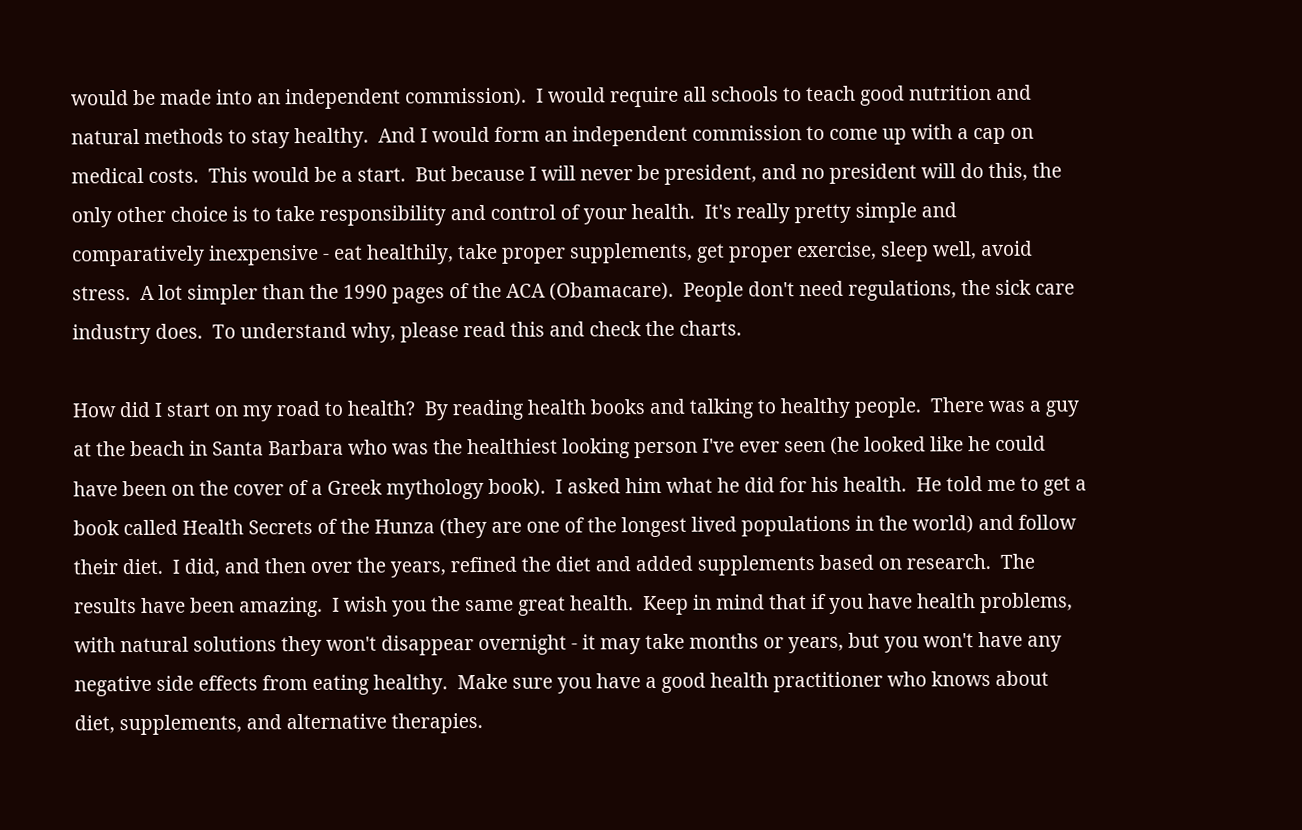would be made into an independent commission).  I would require all schools to teach good nutrition and natural methods to stay healthy.  And I would form an independent commission to come up with a cap on medical costs.  This would be a start.  But because I will never be president, and no president will do this, the only other choice is to take responsibility and control of your health.  It's really pretty simple and comparatively inexpensive - eat healthily, take proper supplements, get proper exercise, sleep well, avoid stress.  A lot simpler than the 1990 pages of the ACA (Obamacare).  People don't need regulations, the sick care industry does.  To understand why, please read this and check the charts.

How did I start on my road to health?  By reading health books and talking to healthy people.  There was a guy at the beach in Santa Barbara who was the healthiest looking person I've ever seen (he looked like he could have been on the cover of a Greek mythology book).  I asked him what he did for his health.  He told me to get a book called Health Secrets of the Hunza (they are one of the longest lived populations in the world) and follow their diet.  I did, and then over the years, refined the diet and added supplements based on research.  The results have been amazing.  I wish you the same great health.  Keep in mind that if you have health problems, with natural solutions they won't disappear overnight - it may take months or years, but you won't have any negative side effects from eating healthy.  Make sure you have a good health practitioner who knows about diet, supplements, and alternative therapies.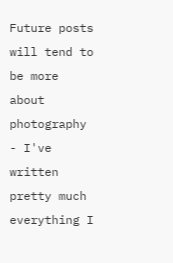Future posts will tend to be more about photography - I've written pretty much everything I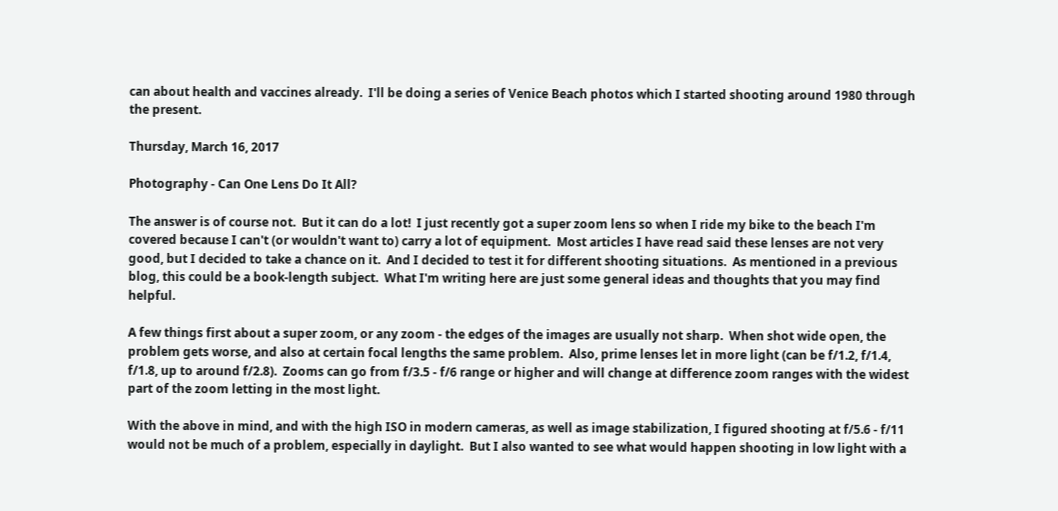can about health and vaccines already.  I'll be doing a series of Venice Beach photos which I started shooting around 1980 through the present.

Thursday, March 16, 2017

Photography - Can One Lens Do It All?

The answer is of course not.  But it can do a lot!  I just recently got a super zoom lens so when I ride my bike to the beach I'm covered because I can't (or wouldn't want to) carry a lot of equipment.  Most articles I have read said these lenses are not very good, but I decided to take a chance on it.  And I decided to test it for different shooting situations.  As mentioned in a previous blog, this could be a book-length subject.  What I'm writing here are just some general ideas and thoughts that you may find helpful.

A few things first about a super zoom, or any zoom - the edges of the images are usually not sharp.  When shot wide open, the problem gets worse, and also at certain focal lengths the same problem.  Also, prime lenses let in more light (can be f/1.2, f/1.4, f/1.8, up to around f/2.8).  Zooms can go from f/3.5 - f/6 range or higher and will change at difference zoom ranges with the widest part of the zoom letting in the most light.

With the above in mind, and with the high ISO in modern cameras, as well as image stabilization, I figured shooting at f/5.6 - f/11 would not be much of a problem, especially in daylight.  But I also wanted to see what would happen shooting in low light with a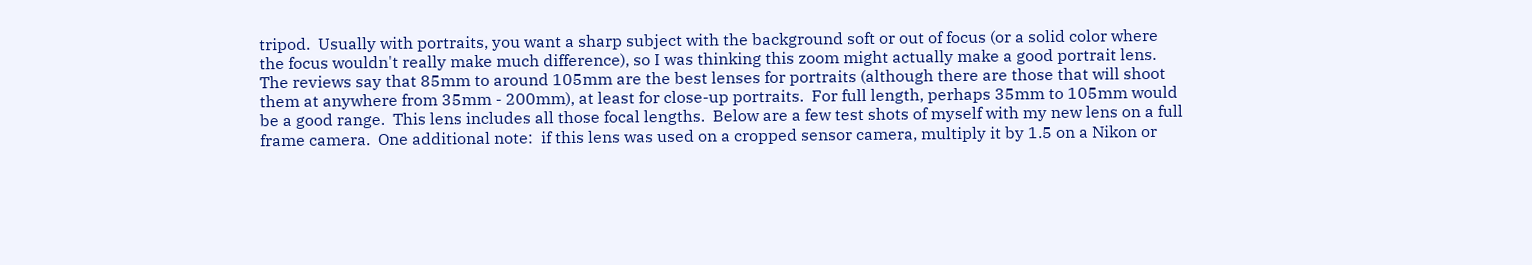tripod.  Usually with portraits, you want a sharp subject with the background soft or out of focus (or a solid color where the focus wouldn't really make much difference), so I was thinking this zoom might actually make a good portrait lens.  The reviews say that 85mm to around 105mm are the best lenses for portraits (although there are those that will shoot them at anywhere from 35mm - 200mm), at least for close-up portraits.  For full length, perhaps 35mm to 105mm would be a good range.  This lens includes all those focal lengths.  Below are a few test shots of myself with my new lens on a full frame camera.  One additional note:  if this lens was used on a cropped sensor camera, multiply it by 1.5 on a Nikon or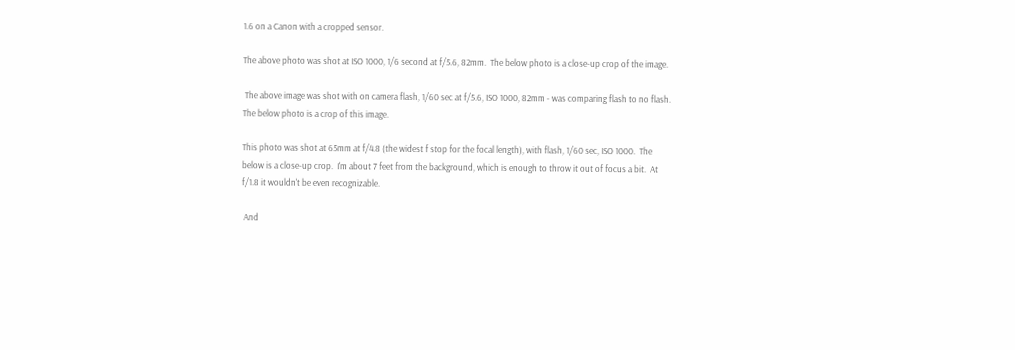1.6 on a Canon with a cropped sensor.

The above photo was shot at ISO 1000, 1/6 second at f/5.6, 82mm.  The below photo is a close-up crop of the image.

 The above image was shot with on camera flash, 1/60 sec at f/5.6, ISO 1000, 82mm - was comparing flash to no flash.  The below photo is a crop of this image.

This photo was shot at 65mm at f/4.8 (the widest f stop for the focal length), with flash, 1/60 sec, ISO 1000.  The below is a close-up crop.  I'm about 7 feet from the background, which is enough to throw it out of focus a bit.  At f/1.8 it wouldn't be even recognizable.

 And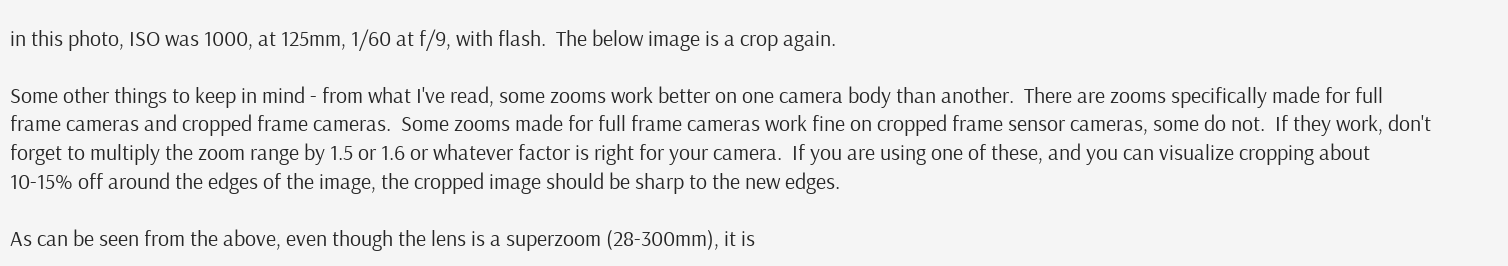in this photo, ISO was 1000, at 125mm, 1/60 at f/9, with flash.  The below image is a crop again.

Some other things to keep in mind - from what I've read, some zooms work better on one camera body than another.  There are zooms specifically made for full frame cameras and cropped frame cameras.  Some zooms made for full frame cameras work fine on cropped frame sensor cameras, some do not.  If they work, don't forget to multiply the zoom range by 1.5 or 1.6 or whatever factor is right for your camera.  If you are using one of these, and you can visualize cropping about 10-15% off around the edges of the image, the cropped image should be sharp to the new edges.

As can be seen from the above, even though the lens is a superzoom (28-300mm), it is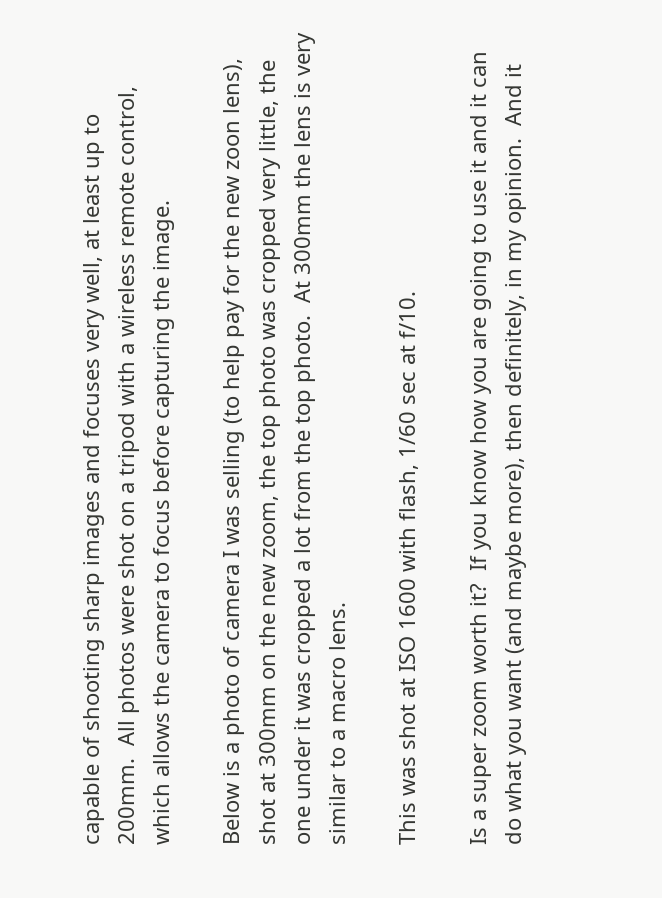capable of shooting sharp images and focuses very well, at least up to 200mm.  All photos were shot on a tripod with a wireless remote control, which allows the camera to focus before capturing the image.

Below is a photo of camera I was selling (to help pay for the new zoon lens), shot at 300mm on the new zoom, the top photo was cropped very little, the one under it was cropped a lot from the top photo.  At 300mm the lens is very similar to a macro lens.

This was shot at ISO 1600 with flash, 1/60 sec at f/10.

Is a super zoom worth it?  If you know how you are going to use it and it can do what you want (and maybe more), then definitely, in my opinion.  And it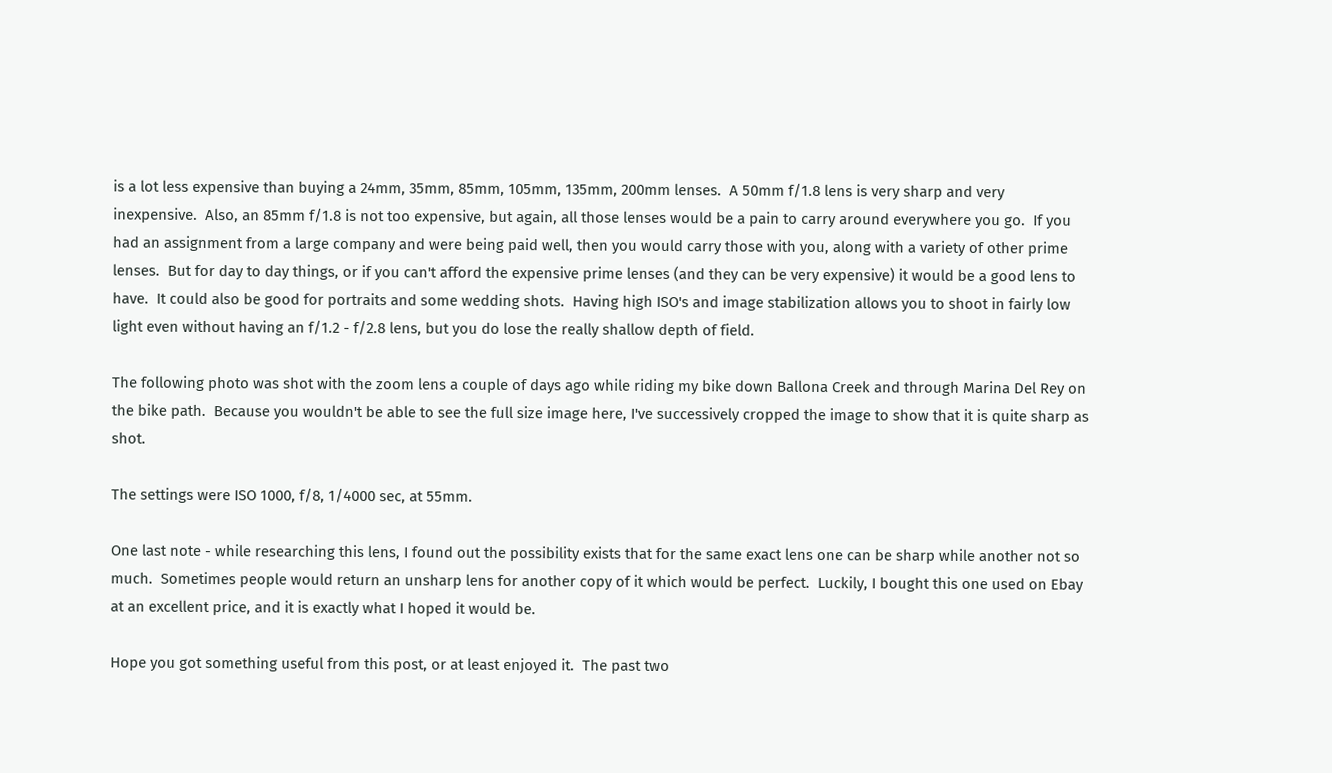is a lot less expensive than buying a 24mm, 35mm, 85mm, 105mm, 135mm, 200mm lenses.  A 50mm f/1.8 lens is very sharp and very inexpensive.  Also, an 85mm f/1.8 is not too expensive, but again, all those lenses would be a pain to carry around everywhere you go.  If you had an assignment from a large company and were being paid well, then you would carry those with you, along with a variety of other prime lenses.  But for day to day things, or if you can't afford the expensive prime lenses (and they can be very expensive) it would be a good lens to have.  It could also be good for portraits and some wedding shots.  Having high ISO's and image stabilization allows you to shoot in fairly low light even without having an f/1.2 - f/2.8 lens, but you do lose the really shallow depth of field.

The following photo was shot with the zoom lens a couple of days ago while riding my bike down Ballona Creek and through Marina Del Rey on the bike path.  Because you wouldn't be able to see the full size image here, I've successively cropped the image to show that it is quite sharp as shot.

The settings were ISO 1000, f/8, 1/4000 sec, at 55mm.

One last note - while researching this lens, I found out the possibility exists that for the same exact lens one can be sharp while another not so much.  Sometimes people would return an unsharp lens for another copy of it which would be perfect.  Luckily, I bought this one used on Ebay at an excellent price, and it is exactly what I hoped it would be.

Hope you got something useful from this post, or at least enjoyed it.  The past two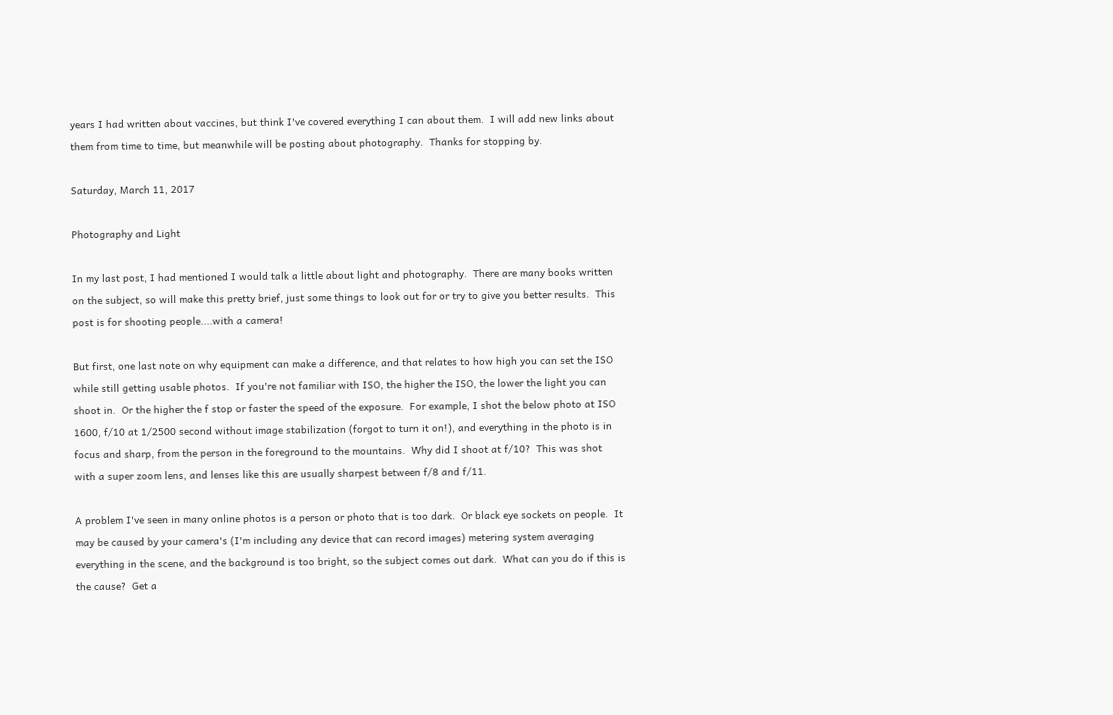years I had written about vaccines, but think I've covered everything I can about them.  I will add new links about them from time to time, but meanwhile will be posting about photography.  Thanks for stopping by.

Saturday, March 11, 2017

Photography and Light

In my last post, I had mentioned I would talk a little about light and photography.  There are many books written on the subject, so will make this pretty brief, just some things to look out for or try to give you better results.  This post is for shooting people....with a camera!

But first, one last note on why equipment can make a difference, and that relates to how high you can set the ISO while still getting usable photos.  If you're not familiar with ISO, the higher the ISO, the lower the light you can shoot in.  Or the higher the f stop or faster the speed of the exposure.  For example, I shot the below photo at ISO 1600, f/10 at 1/2500 second without image stabilization (forgot to turn it on!), and everything in the photo is in focus and sharp, from the person in the foreground to the mountains.  Why did I shoot at f/10?  This was shot with a super zoom lens, and lenses like this are usually sharpest between f/8 and f/11.

A problem I've seen in many online photos is a person or photo that is too dark.  Or black eye sockets on people.  It may be caused by your camera's (I'm including any device that can record images) metering system averaging everything in the scene, and the background is too bright, so the subject comes out dark.  What can you do if this is the cause?  Get a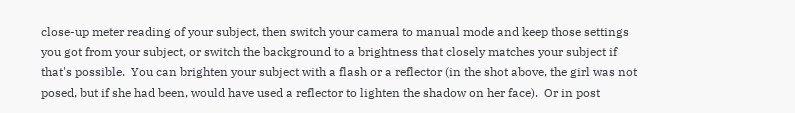close-up meter reading of your subject, then switch your camera to manual mode and keep those settings you got from your subject, or switch the background to a brightness that closely matches your subject if that's possible.  You can brighten your subject with a flash or a reflector (in the shot above, the girl was not posed, but if she had been, would have used a reflector to lighten the shadow on her face).  Or in post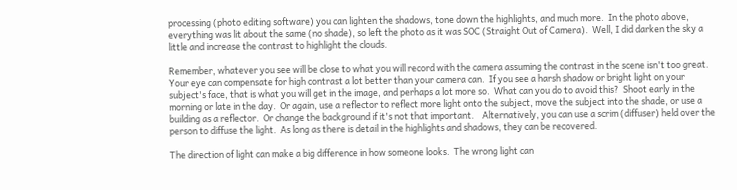processing (photo editing software) you can lighten the shadows, tone down the highlights, and much more.  In the photo above, everything was lit about the same (no shade), so left the photo as it was SOC (Straight Out of Camera).  Well, I did darken the sky a little and increase the contrast to highlight the clouds.

Remember, whatever you see will be close to what you will record with the camera assuming the contrast in the scene isn't too great.  Your eye can compensate for high contrast a lot better than your camera can.  If you see a harsh shadow or bright light on your subject's face, that is what you will get in the image, and perhaps a lot more so.  What can you do to avoid this?  Shoot early in the morning or late in the day.  Or again, use a reflector to reflect more light onto the subject, move the subject into the shade, or use a building as a reflector.  Or change the background if it's not that important.    Alternatively, you can use a scrim (diffuser) held over the person to diffuse the light.  As long as there is detail in the highlights and shadows, they can be recovered.

The direction of light can make a big difference in how someone looks.  The wrong light can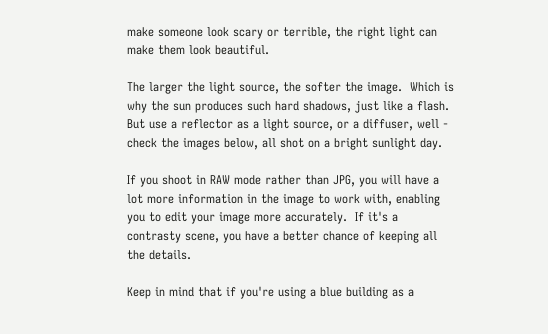make someone look scary or terrible, the right light can make them look beautiful.

The larger the light source, the softer the image.  Which is why the sun produces such hard shadows, just like a flash.  But use a reflector as a light source, or a diffuser, well - check the images below, all shot on a bright sunlight day.

If you shoot in RAW mode rather than JPG, you will have a lot more information in the image to work with, enabling you to edit your image more accurately.  If it's a contrasty scene, you have a better chance of keeping all the details.

Keep in mind that if you're using a blue building as a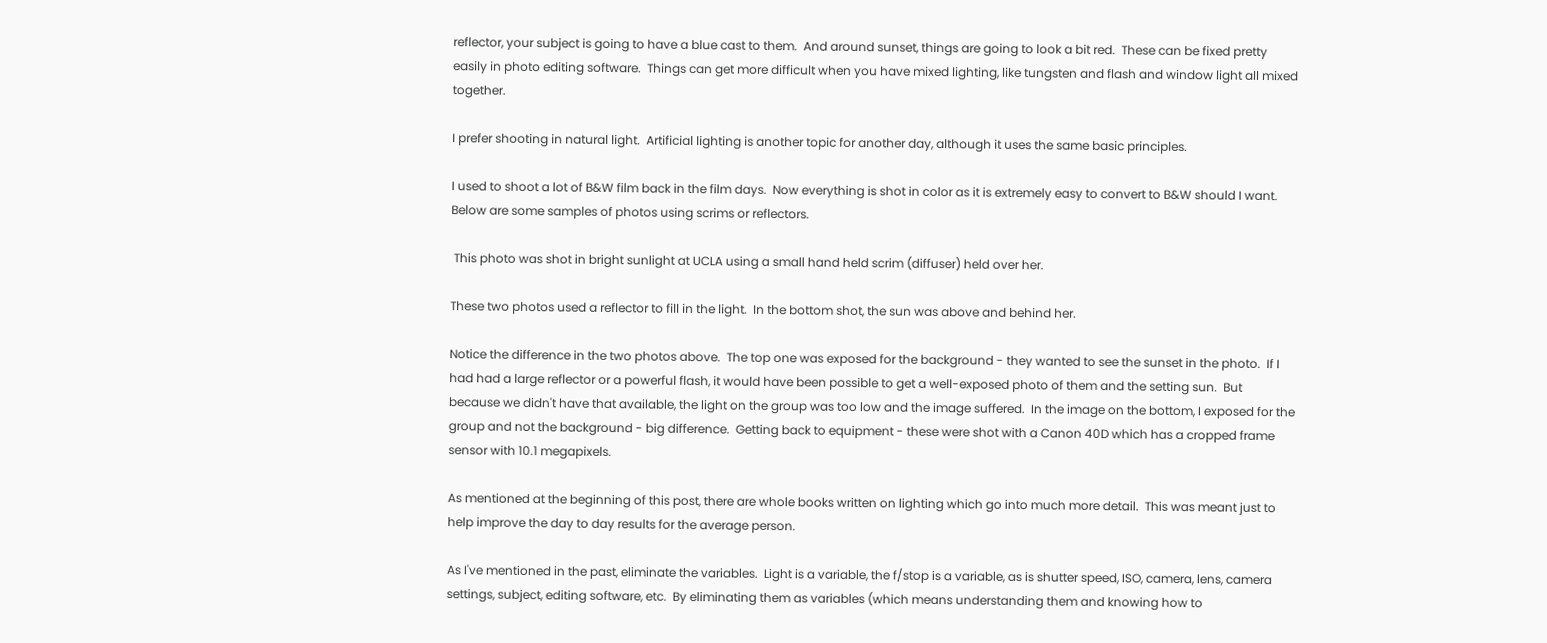reflector, your subject is going to have a blue cast to them.  And around sunset, things are going to look a bit red.  These can be fixed pretty easily in photo editing software.  Things can get more difficult when you have mixed lighting, like tungsten and flash and window light all mixed together.

I prefer shooting in natural light.  Artificial lighting is another topic for another day, although it uses the same basic principles.

I used to shoot a lot of B&W film back in the film days.  Now everything is shot in color as it is extremely easy to convert to B&W should I want.  Below are some samples of photos using scrims or reflectors.

 This photo was shot in bright sunlight at UCLA using a small hand held scrim (diffuser) held over her.

These two photos used a reflector to fill in the light.  In the bottom shot, the sun was above and behind her.

Notice the difference in the two photos above.  The top one was exposed for the background - they wanted to see the sunset in the photo.  If I had had a large reflector or a powerful flash, it would have been possible to get a well-exposed photo of them and the setting sun.  But because we didn't have that available, the light on the group was too low and the image suffered.  In the image on the bottom, I exposed for the group and not the background - big difference.  Getting back to equipment - these were shot with a Canon 40D which has a cropped frame sensor with 10.1 megapixels.

As mentioned at the beginning of this post, there are whole books written on lighting which go into much more detail.  This was meant just to help improve the day to day results for the average person.

As I've mentioned in the past, eliminate the variables.  Light is a variable, the f/stop is a variable, as is shutter speed, ISO, camera, lens, camera settings, subject, editing software, etc.  By eliminating them as variables (which means understanding them and knowing how to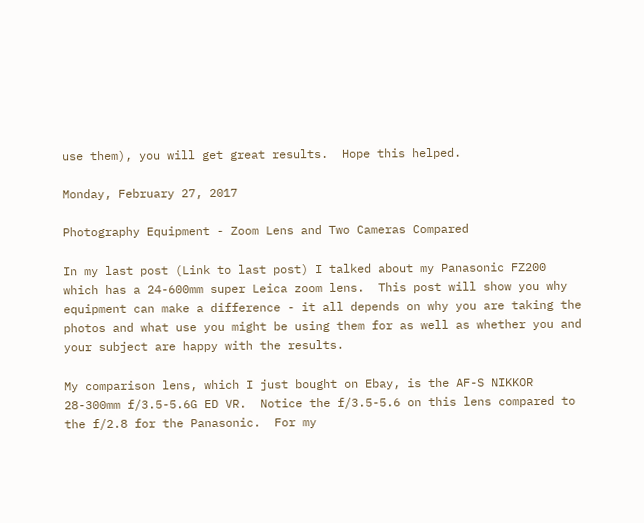use them), you will get great results.  Hope this helped.

Monday, February 27, 2017

Photography Equipment - Zoom Lens and Two Cameras Compared

In my last post (Link to last post) I talked about my Panasonic FZ200 which has a 24-600mm super Leica zoom lens.  This post will show you why equipment can make a difference - it all depends on why you are taking the photos and what use you might be using them for as well as whether you and your subject are happy with the results.

My comparison lens, which I just bought on Ebay, is the AF-S NIKKOR 28-300mm f/3.5-5.6G ED VR.  Notice the f/3.5-5.6 on this lens compared to the f/2.8 for the Panasonic.  For my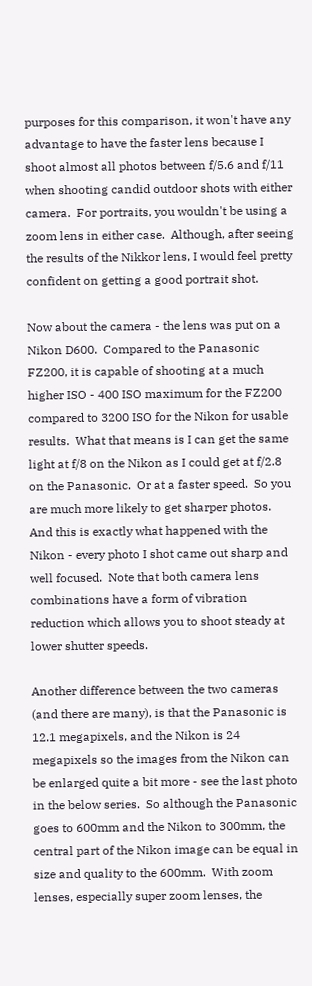purposes for this comparison, it won't have any advantage to have the faster lens because I shoot almost all photos between f/5.6 and f/11 when shooting candid outdoor shots with either camera.  For portraits, you wouldn't be using a zoom lens in either case.  Although, after seeing the results of the Nikkor lens, I would feel pretty confident on getting a good portrait shot.

Now about the camera - the lens was put on a Nikon D600.  Compared to the Panasonic FZ200, it is capable of shooting at a much higher ISO - 400 ISO maximum for the FZ200 compared to 3200 ISO for the Nikon for usable results.  What that means is I can get the same light at f/8 on the Nikon as I could get at f/2.8 on the Panasonic.  Or at a faster speed.  So you are much more likely to get sharper photos.  And this is exactly what happened with the Nikon - every photo I shot came out sharp and well focused.  Note that both camera lens combinations have a form of vibration reduction which allows you to shoot steady at lower shutter speeds.

Another difference between the two cameras (and there are many), is that the Panasonic is 12.1 megapixels, and the Nikon is 24 megapixels so the images from the Nikon can be enlarged quite a bit more - see the last photo in the below series.  So although the Panasonic goes to 600mm and the Nikon to 300mm, the central part of the Nikon image can be equal in size and quality to the 600mm.  With zoom lenses, especially super zoom lenses, the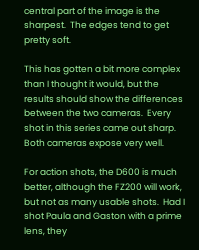central part of the image is the sharpest.  The edges tend to get pretty soft.

This has gotten a bit more complex than I thought it would, but the results should show the differences between the two cameras.  Every shot in this series came out sharp.  Both cameras expose very well.

For action shots, the D600 is much better, although the FZ200 will work, but not as many usable shots.  Had I shot Paula and Gaston with a prime lens, they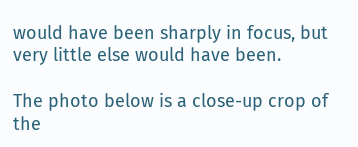would have been sharply in focus, but very little else would have been.

The photo below is a close-up crop of the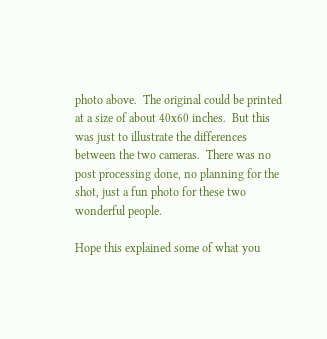photo above.  The original could be printed at a size of about 40x60 inches.  But this was just to illustrate the differences between the two cameras.  There was no post processing done, no planning for the shot, just a fun photo for these two wonderful people.

Hope this explained some of what you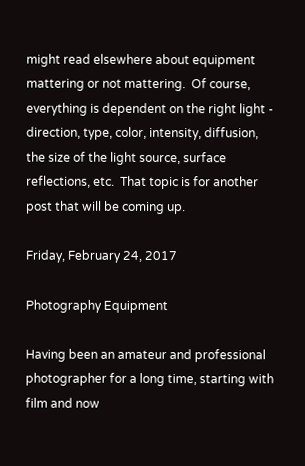might read elsewhere about equipment mattering or not mattering.  Of course, everything is dependent on the right light - direction, type, color, intensity, diffusion, the size of the light source, surface reflections, etc.  That topic is for another post that will be coming up.

Friday, February 24, 2017

Photography Equipment

Having been an amateur and professional photographer for a long time, starting with film and now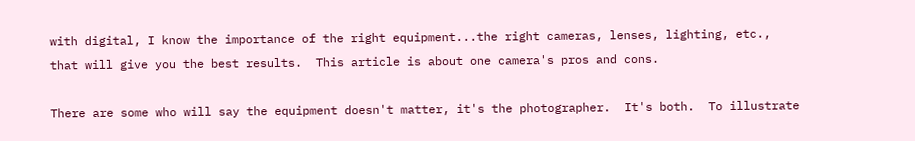with digital, I know the importance of the right equipment...the right cameras, lenses, lighting, etc., that will give you the best results.  This article is about one camera's pros and cons.

There are some who will say the equipment doesn't matter, it's the photographer.  It's both.  To illustrate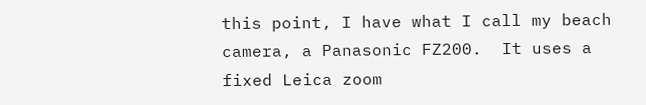this point, I have what I call my beach camera, a Panasonic FZ200.  It uses a fixed Leica zoom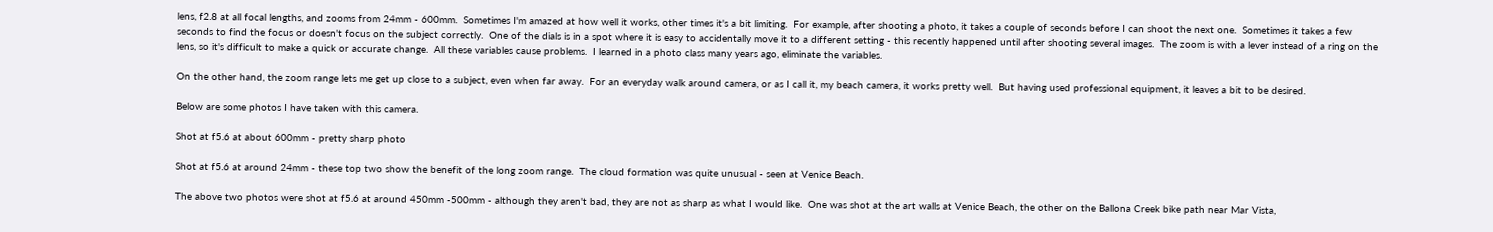lens, f2.8 at all focal lengths, and zooms from 24mm - 600mm.  Sometimes I'm amazed at how well it works, other times it's a bit limiting.  For example, after shooting a photo, it takes a couple of seconds before I can shoot the next one.  Sometimes it takes a few seconds to find the focus or doesn't focus on the subject correctly.  One of the dials is in a spot where it is easy to accidentally move it to a different setting - this recently happened until after shooting several images.  The zoom is with a lever instead of a ring on the lens, so it's difficult to make a quick or accurate change.  All these variables cause problems.  I learned in a photo class many years ago, eliminate the variables.

On the other hand, the zoom range lets me get up close to a subject, even when far away.  For an everyday walk around camera, or as I call it, my beach camera, it works pretty well.  But having used professional equipment, it leaves a bit to be desired.

Below are some photos I have taken with this camera.

Shot at f5.6 at about 600mm - pretty sharp photo

Shot at f5.6 at around 24mm - these top two show the benefit of the long zoom range.  The cloud formation was quite unusual - seen at Venice Beach.

The above two photos were shot at f5.6 at around 450mm -500mm - although they aren't bad, they are not as sharp as what I would like.  One was shot at the art walls at Venice Beach, the other on the Ballona Creek bike path near Mar Vista,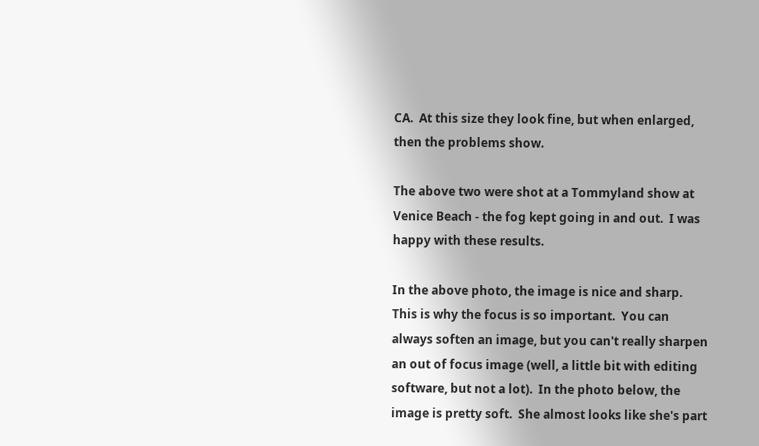CA.  At this size they look fine, but when enlarged, then the problems show.

The above two were shot at a Tommyland show at Venice Beach - the fog kept going in and out.  I was happy with these results.

In the above photo, the image is nice and sharp.  This is why the focus is so important.  You can always soften an image, but you can't really sharpen an out of focus image (well, a little bit with editing software, but not a lot).  In the photo below, the image is pretty soft.  She almost looks like she's part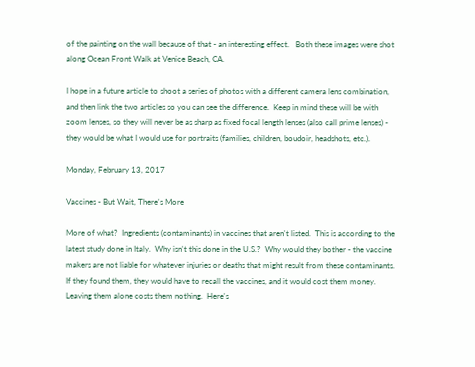of the painting on the wall because of that - an interesting effect.   Both these images were shot along Ocean Front Walk at Venice Beach, CA.

I hope in a future article to shoot a series of photos with a different camera lens combination, and then link the two articles so you can see the difference.  Keep in mind these will be with zoom lenses, so they will never be as sharp as fixed focal length lenses (also call prime lenses) - they would be what I would use for portraits (families, children, boudoir, headshots, etc.).

Monday, February 13, 2017

Vaccines - But Wait, There's More

More of what?  Ingredients (contaminants) in vaccines that aren't listed.  This is according to the latest study done in Italy.  Why isn't this done in the U.S.?  Why would they bother - the vaccine makers are not liable for whatever injuries or deaths that might result from these contaminants.  If they found them, they would have to recall the vaccines, and it would cost them money.  Leaving them alone costs them nothing.  Here's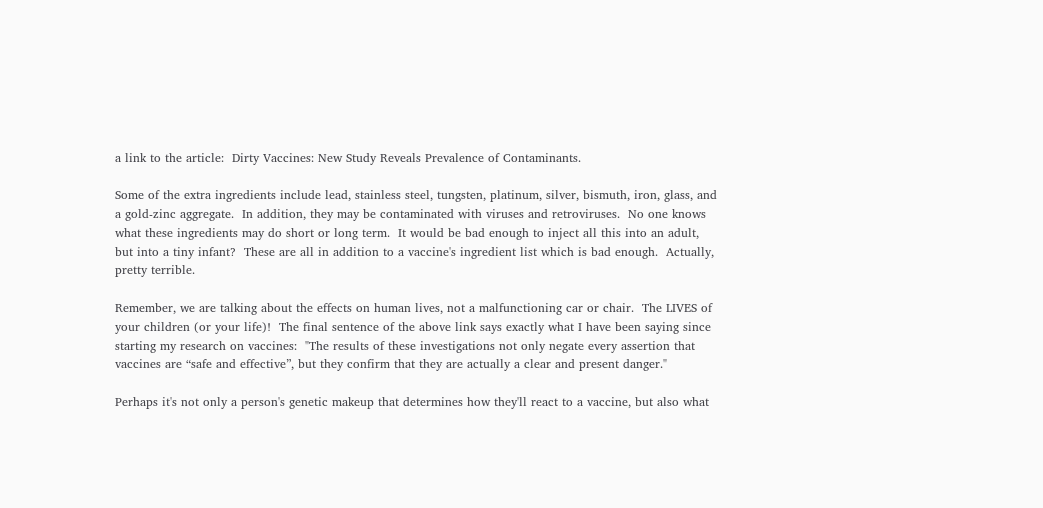a link to the article:  Dirty Vaccines: New Study Reveals Prevalence of Contaminants.

Some of the extra ingredients include lead, stainless steel, tungsten, platinum, silver, bismuth, iron, glass, and a gold-zinc aggregate.  In addition, they may be contaminated with viruses and retroviruses.  No one knows what these ingredients may do short or long term.  It would be bad enough to inject all this into an adult, but into a tiny infant?  These are all in addition to a vaccine's ingredient list which is bad enough.  Actually, pretty terrible.

Remember, we are talking about the effects on human lives, not a malfunctioning car or chair.  The LIVES of your children (or your life)!  The final sentence of the above link says exactly what I have been saying since starting my research on vaccines:  "The results of these investigations not only negate every assertion that vaccines are “safe and effective”, but they confirm that they are actually a clear and present danger."

Perhaps it's not only a person's genetic makeup that determines how they'll react to a vaccine, but also what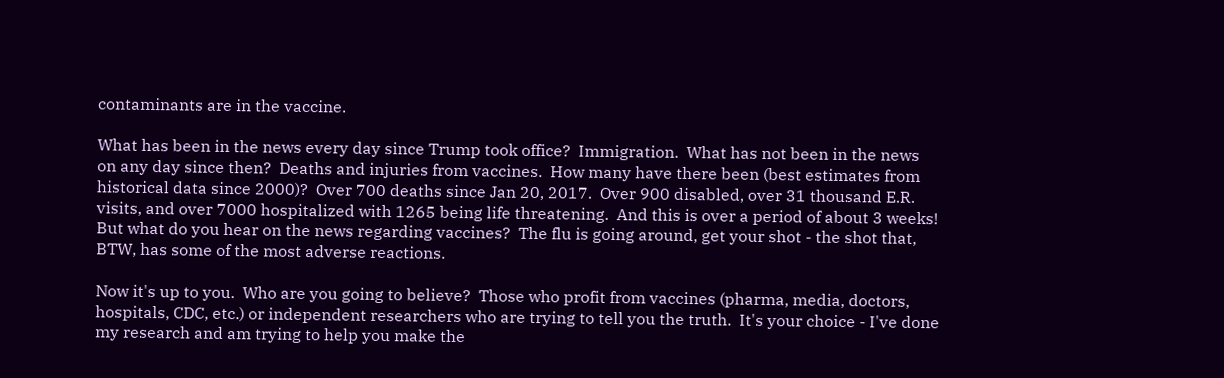contaminants are in the vaccine.

What has been in the news every day since Trump took office?  Immigration.  What has not been in the news on any day since then?  Deaths and injuries from vaccines.  How many have there been (best estimates from historical data since 2000)?  Over 700 deaths since Jan 20, 2017.  Over 900 disabled, over 31 thousand E.R. visits, and over 7000 hospitalized with 1265 being life threatening.  And this is over a period of about 3 weeks!  But what do you hear on the news regarding vaccines?  The flu is going around, get your shot - the shot that, BTW, has some of the most adverse reactions.

Now it's up to you.  Who are you going to believe?  Those who profit from vaccines (pharma, media, doctors, hospitals, CDC, etc.) or independent researchers who are trying to tell you the truth.  It's your choice - I've done my research and am trying to help you make the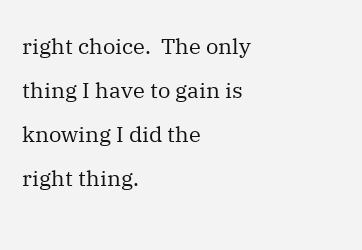right choice.  The only thing I have to gain is knowing I did the right thing.